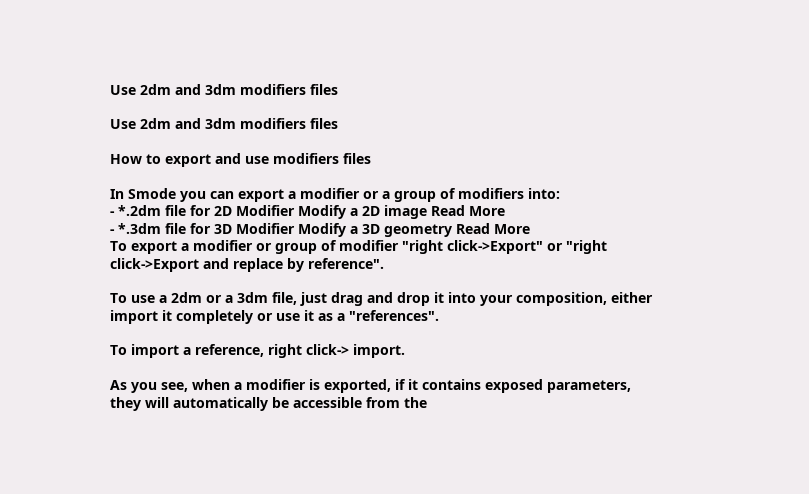Use 2dm and 3dm modifiers files

Use 2dm and 3dm modifiers files

How to export and use modifiers files

In Smode you can export a modifier or a group of modifiers into:
- *.2dm file for 2D Modifier Modify a 2D image Read More
- *.3dm file for 3D Modifier Modify a 3D geometry Read More
To export a modifier or group of modifier "right click->Export" or "right click->Export and replace by reference".

To use a 2dm or a 3dm file, just drag and drop it into your composition, either import it completely or use it as a "references".

To import a reference, right click-> import.

As you see, when a modifier is exported, if it contains exposed parameters, they will automatically be accessible from the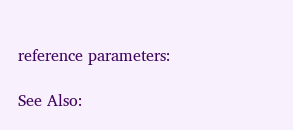reference parameters:

See Also: